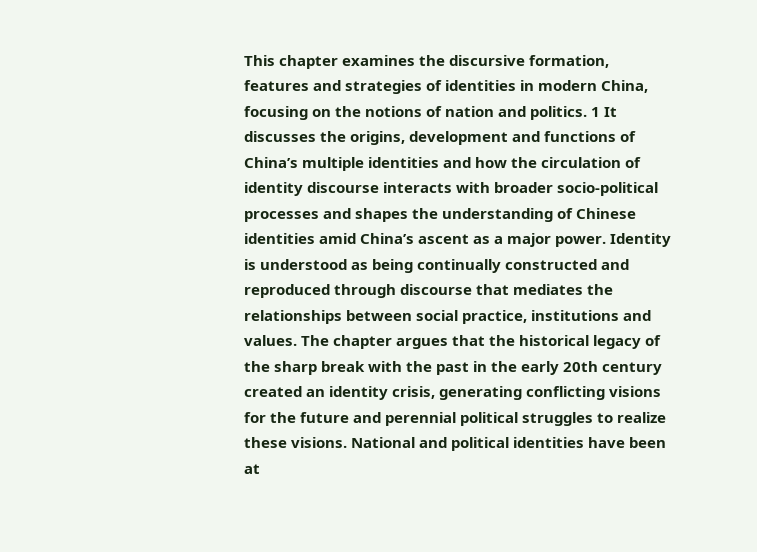This chapter examines the discursive formation, features and strategies of identities in modern China, focusing on the notions of nation and politics. 1 It discusses the origins, development and functions of China’s multiple identities and how the circulation of identity discourse interacts with broader socio-political processes and shapes the understanding of Chinese identities amid China’s ascent as a major power. Identity is understood as being continually constructed and reproduced through discourse that mediates the relationships between social practice, institutions and values. The chapter argues that the historical legacy of the sharp break with the past in the early 20th century created an identity crisis, generating conflicting visions for the future and perennial political struggles to realize these visions. National and political identities have been at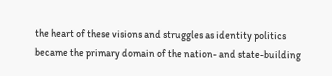the heart of these visions and struggles as identity politics became the primary domain of the nation- and state-building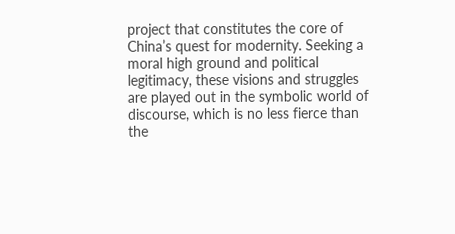project that constitutes the core of China’s quest for modernity. Seeking a moral high ground and political legitimacy, these visions and struggles are played out in the symbolic world of discourse, which is no less fierce than the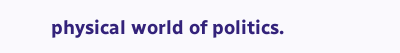physical world of politics.